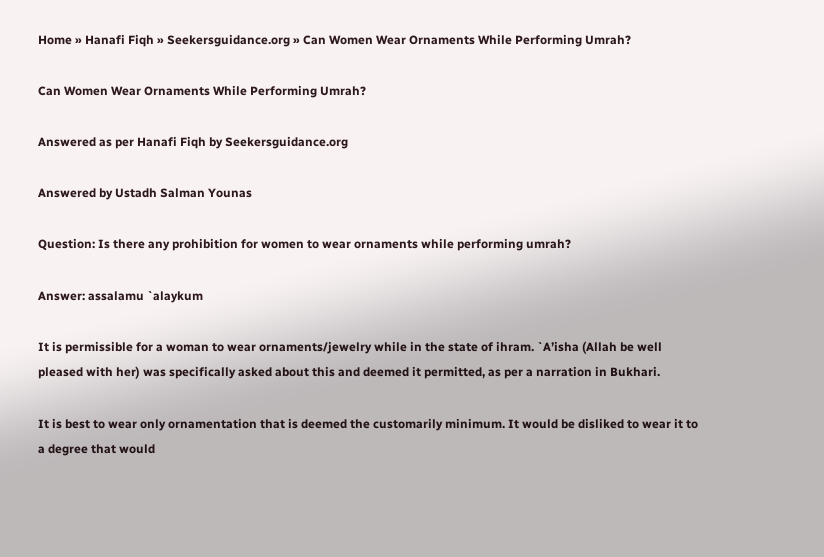Home » Hanafi Fiqh » Seekersguidance.org » Can Women Wear Ornaments While Performing Umrah?

Can Women Wear Ornaments While Performing Umrah?

Answered as per Hanafi Fiqh by Seekersguidance.org

Answered by Ustadh Salman Younas

Question: Is there any prohibition for women to wear ornaments while performing umrah?

Answer: assalamu `alaykum

It is permissible for a woman to wear ornaments/jewelry while in the state of ihram. `A’isha (Allah be well pleased with her) was specifically asked about this and deemed it permitted, as per a narration in Bukhari.

It is best to wear only ornamentation that is deemed the customarily minimum. It would be disliked to wear it to a degree that would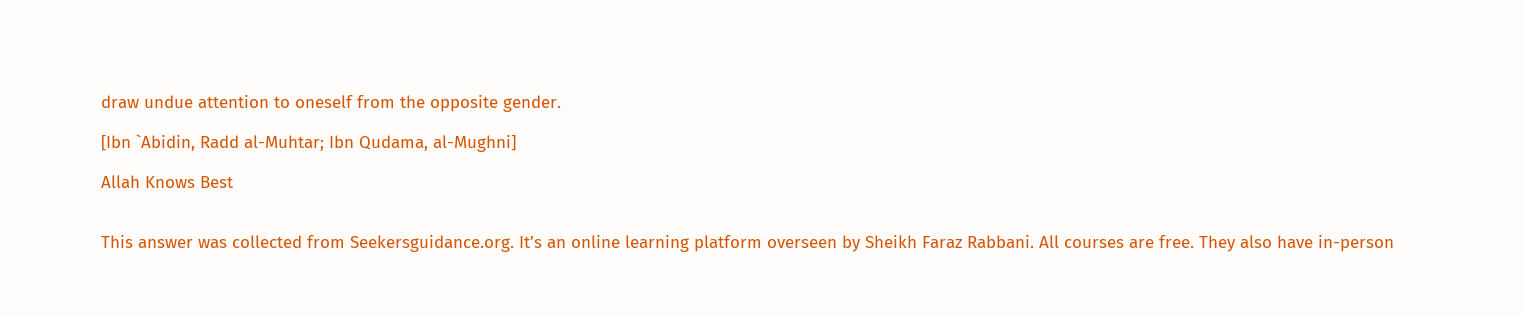draw undue attention to oneself from the opposite gender.

[Ibn `Abidin, Radd al-Muhtar; Ibn Qudama, al-Mughni]

Allah Knows Best


This answer was collected from Seekersguidance.org. It’s an online learning platform overseen by Sheikh Faraz Rabbani. All courses are free. They also have in-person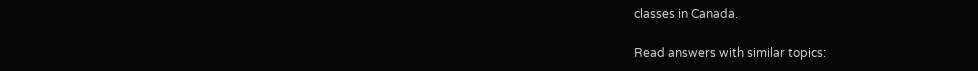classes in Canada.

Read answers with similar topics: